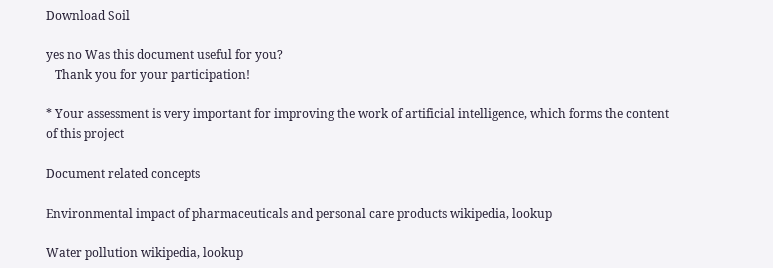Download Soil

yes no Was this document useful for you?
   Thank you for your participation!

* Your assessment is very important for improving the work of artificial intelligence, which forms the content of this project

Document related concepts

Environmental impact of pharmaceuticals and personal care products wikipedia, lookup

Water pollution wikipedia, lookup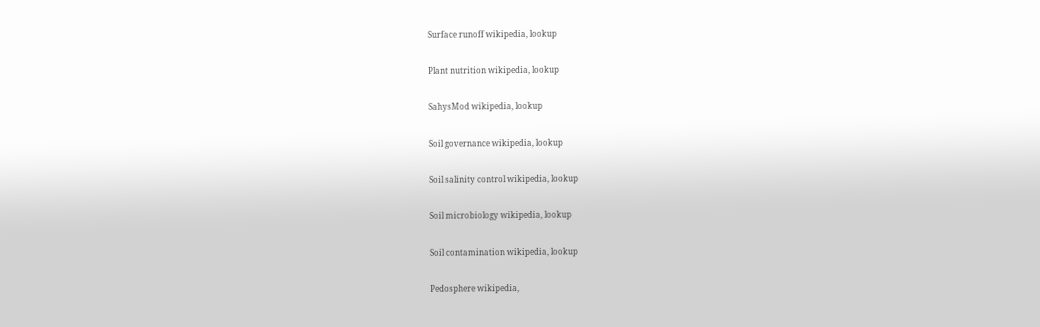Surface runoff wikipedia, lookup

Plant nutrition wikipedia, lookup

SahysMod wikipedia, lookup

Soil governance wikipedia, lookup

Soil salinity control wikipedia, lookup

Soil microbiology wikipedia, lookup

Soil contamination wikipedia, lookup

Pedosphere wikipedia,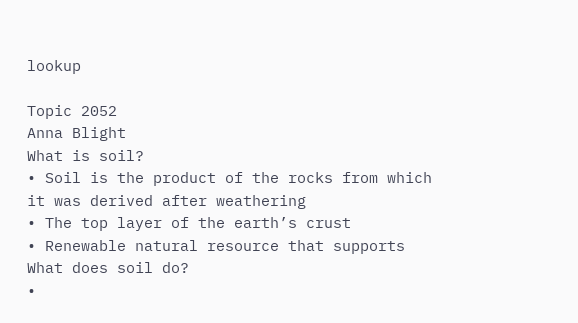lookup

Topic 2052
Anna Blight
What is soil?
• Soil is the product of the rocks from which
it was derived after weathering
• The top layer of the earth’s crust
• Renewable natural resource that supports
What does soil do?
•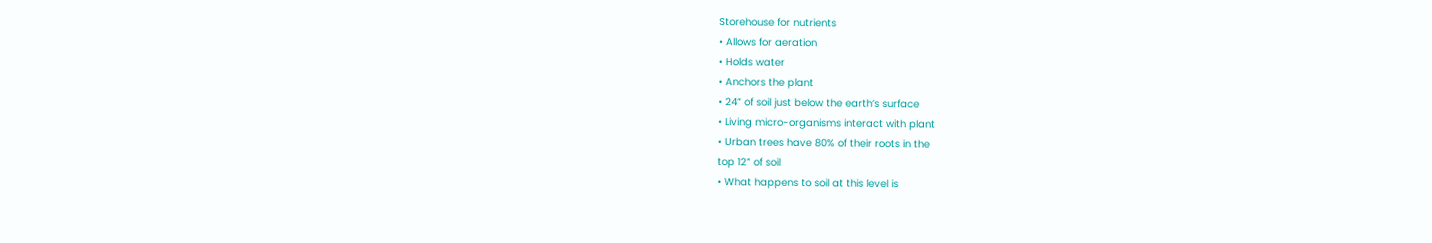Storehouse for nutrients
• Allows for aeration
• Holds water
• Anchors the plant
• 24” of soil just below the earth’s surface
• Living micro-organisms interact with plant
• Urban trees have 80% of their roots in the
top 12” of soil
• What happens to soil at this level is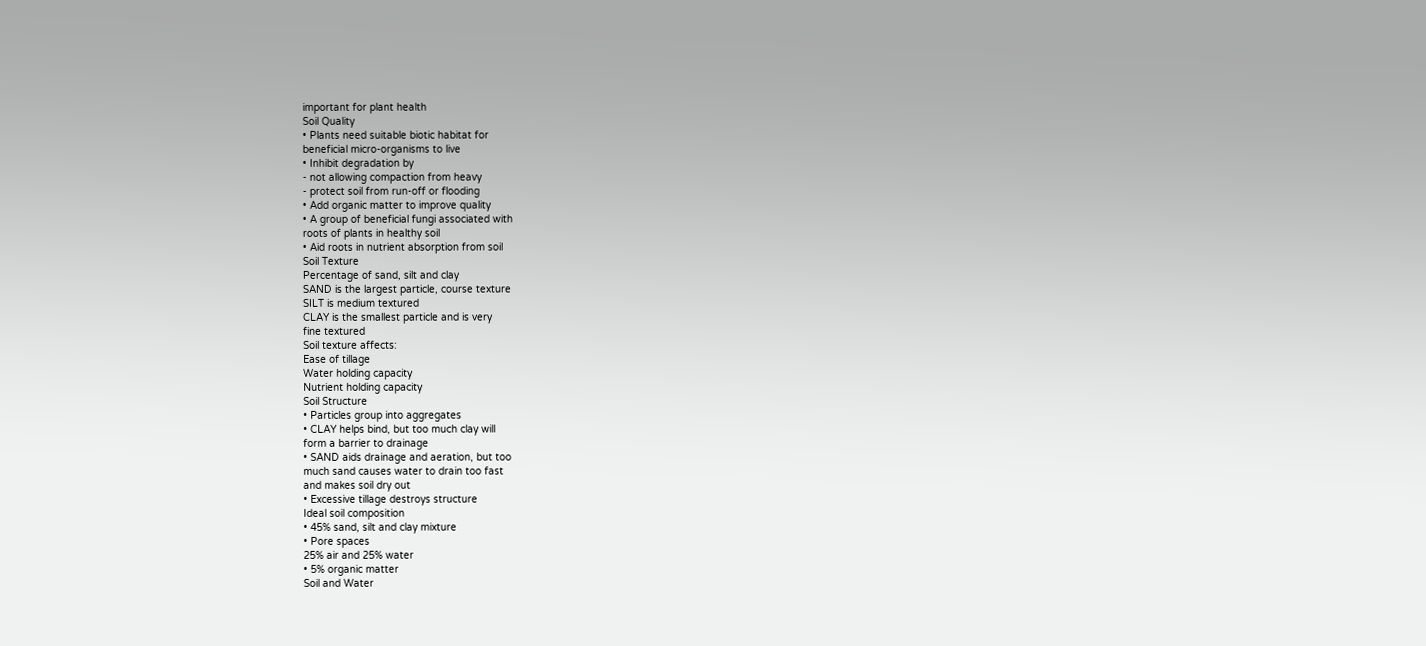important for plant health
Soil Quality
• Plants need suitable biotic habitat for
beneficial micro-organisms to live
• Inhibit degradation by
- not allowing compaction from heavy
- protect soil from run-off or flooding
• Add organic matter to improve quality
• A group of beneficial fungi associated with
roots of plants in healthy soil
• Aid roots in nutrient absorption from soil
Soil Texture
Percentage of sand, silt and clay
SAND is the largest particle, course texture
SILT is medium textured
CLAY is the smallest particle and is very
fine textured
Soil texture affects:
Ease of tillage
Water holding capacity
Nutrient holding capacity
Soil Structure
• Particles group into aggregates
• CLAY helps bind, but too much clay will
form a barrier to drainage
• SAND aids drainage and aeration, but too
much sand causes water to drain too fast
and makes soil dry out
• Excessive tillage destroys structure
Ideal soil composition
• 45% sand, silt and clay mixture
• Pore spaces
25% air and 25% water
• 5% organic matter
Soil and Water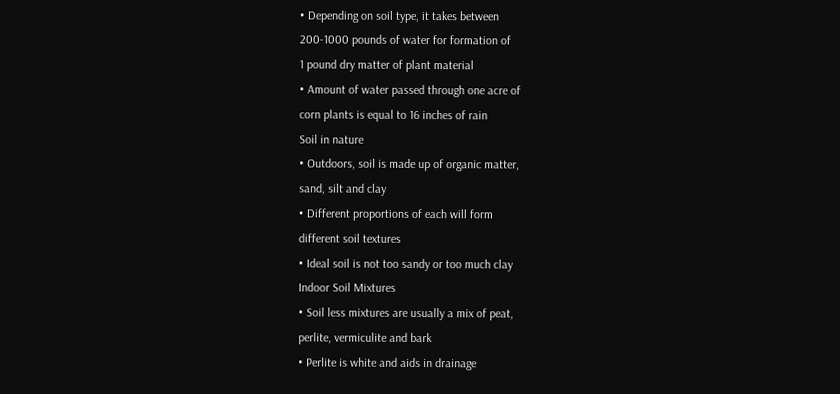• Depending on soil type, it takes between
200-1000 pounds of water for formation of
1 pound dry matter of plant material
• Amount of water passed through one acre of
corn plants is equal to 16 inches of rain
Soil in nature
• Outdoors, soil is made up of organic matter,
sand, silt and clay
• Different proportions of each will form
different soil textures
• Ideal soil is not too sandy or too much clay
Indoor Soil Mixtures
• Soil less mixtures are usually a mix of peat,
perlite, vermiculite and bark
• Perlite is white and aids in drainage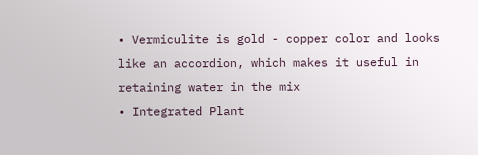• Vermiculite is gold - copper color and looks
like an accordion, which makes it useful in
retaining water in the mix
• Integrated Plant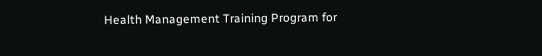Health Management Training Program for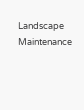Landscape Maintenance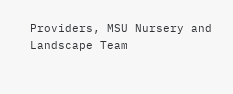Providers, MSU Nursery and
Landscape Team